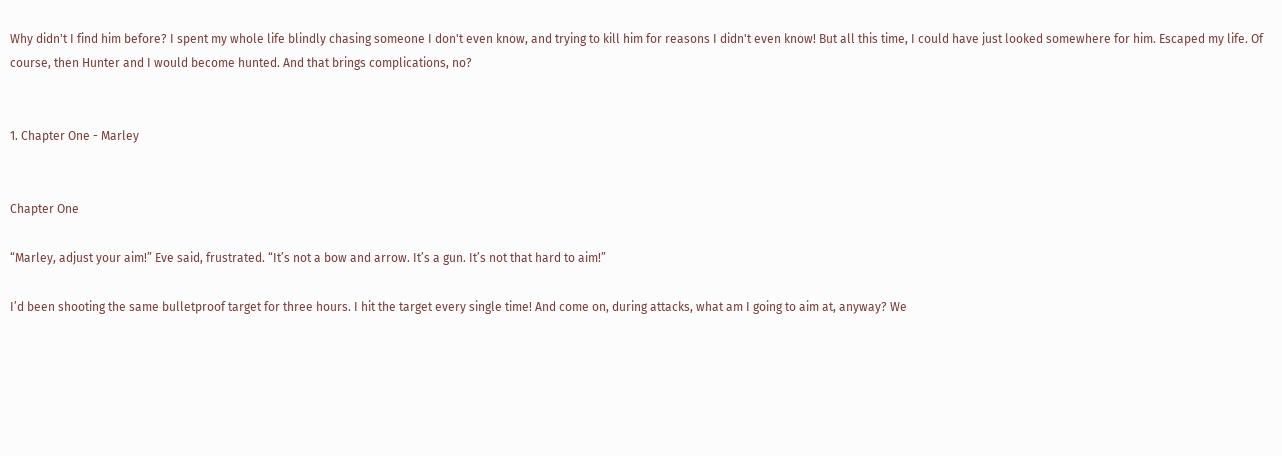Why didn't I find him before? I spent my whole life blindly chasing someone I don't even know, and trying to kill him for reasons I didn't even know! But all this time, I could have just looked somewhere for him. Escaped my life. Of course, then Hunter and I would become hunted. And that brings complications, no?


1. Chapter One - Marley


Chapter One

“Marley, adjust your aim!” Eve said, frustrated. “It’s not a bow and arrow. It’s a gun. It’s not that hard to aim!”

I’d been shooting the same bulletproof target for three hours. I hit the target every single time! And come on, during attacks, what am I going to aim at, anyway? We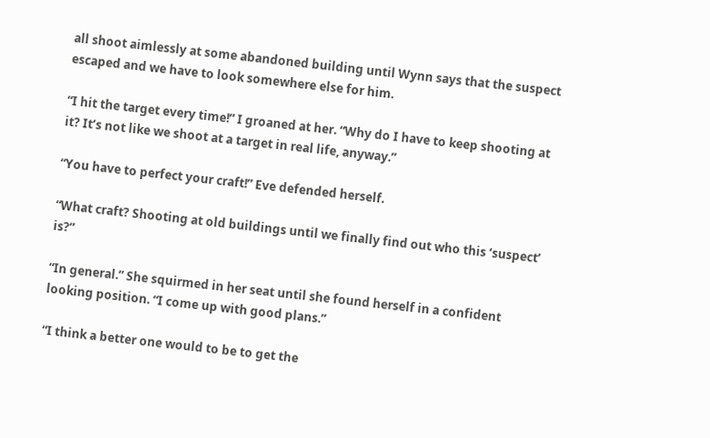all shoot aimlessly at some abandoned building until Wynn says that the suspect escaped and we have to look somewhere else for him.

“I hit the target every time!” I groaned at her. “Why do I have to keep shooting at it? It’s not like we shoot at a target in real life, anyway.”

“You have to perfect your craft!” Eve defended herself.

“What craft? Shooting at old buildings until we finally find out who this ‘suspect’ is?”

“In general.” She squirmed in her seat until she found herself in a confident looking position. “I come up with good plans.”

“I think a better one would to be to get the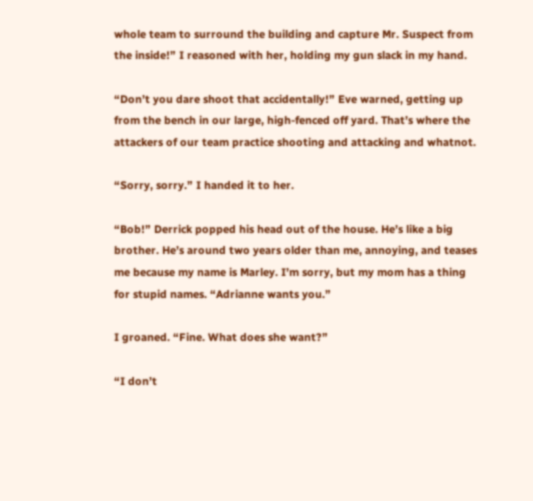whole team to surround the building and capture Mr. Suspect from the inside!” I reasoned with her, holding my gun slack in my hand.

“Don’t you dare shoot that accidentally!” Eve warned, getting up from the bench in our large, high-fenced off yard. That’s where the attackers of our team practice shooting and attacking and whatnot.

“Sorry, sorry.” I handed it to her.

“Bob!” Derrick popped his head out of the house. He’s like a big brother. He’s around two years older than me, annoying, and teases me because my name is Marley. I’m sorry, but my mom has a thing for stupid names. “Adrianne wants you.”

I groaned. “Fine. What does she want?”

“I don’t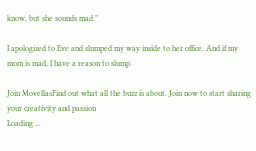know, but she sounds mad.”

I apologized to Eve and slumped my way inside to her office. And if my mom is mad, I have a reason to slump.

Join MovellasFind out what all the buzz is about. Join now to start sharing your creativity and passion
Loading ...